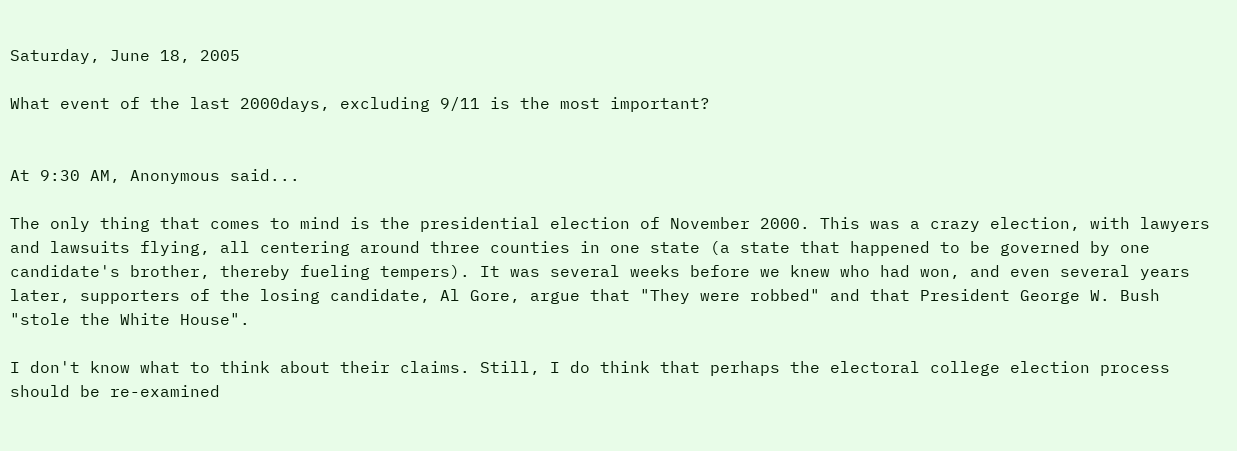Saturday, June 18, 2005

What event of the last 2000days, excluding 9/11 is the most important?


At 9:30 AM, Anonymous said...

The only thing that comes to mind is the presidential election of November 2000. This was a crazy election, with lawyers and lawsuits flying, all centering around three counties in one state (a state that happened to be governed by one candidate's brother, thereby fueling tempers). It was several weeks before we knew who had won, and even several years later, supporters of the losing candidate, Al Gore, argue that "They were robbed" and that President George W. Bush "stole the White House".

I don't know what to think about their claims. Still, I do think that perhaps the electoral college election process should be re-examined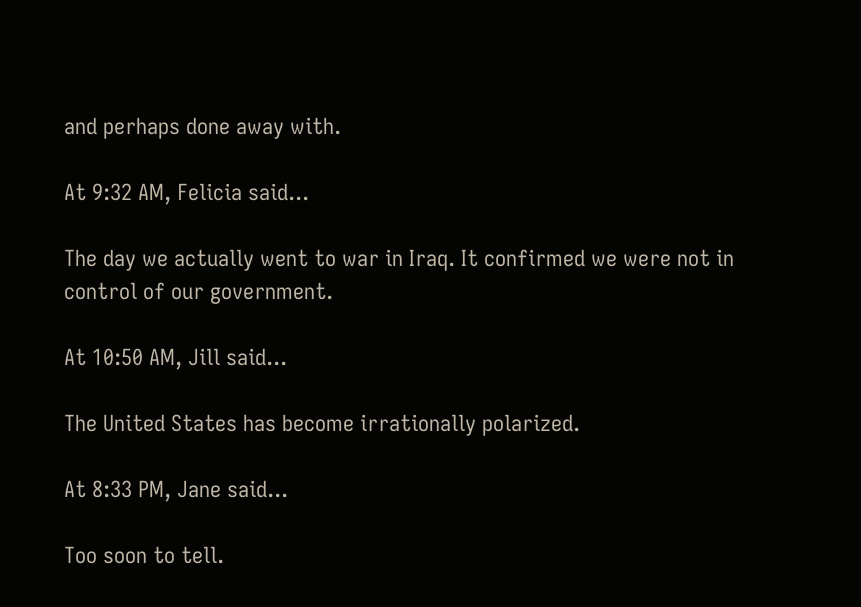and perhaps done away with.

At 9:32 AM, Felicia said...

The day we actually went to war in Iraq. It confirmed we were not in control of our government.

At 10:50 AM, Jill said...

The United States has become irrationally polarized.

At 8:33 PM, Jane said...

Too soon to tell.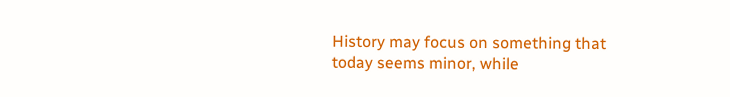History may focus on something that today seems minor, while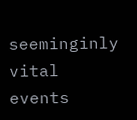seeminginly vital events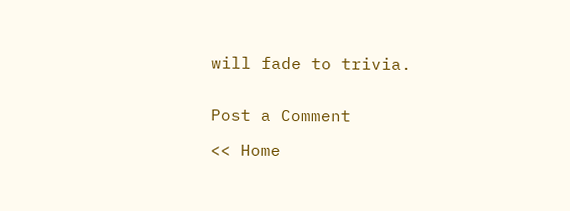will fade to trivia.


Post a Comment

<< Home